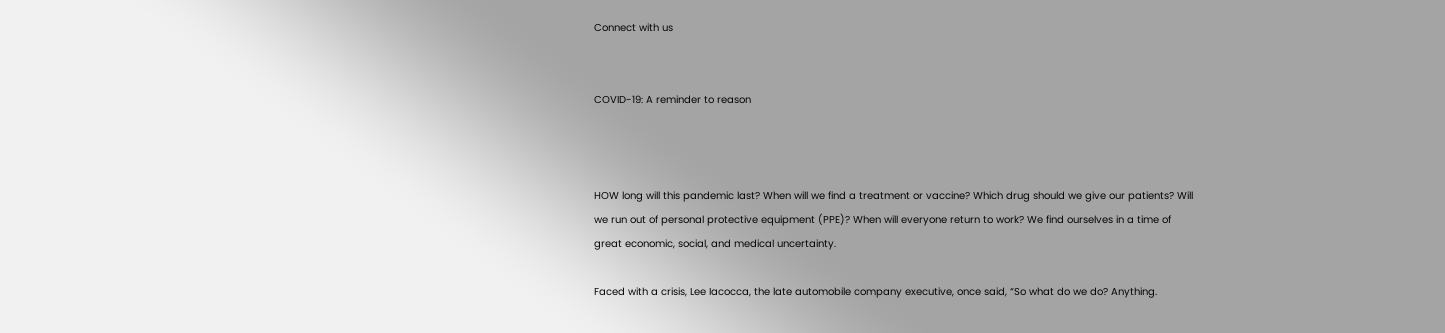Connect with us


COVID-19: A reminder to reason



HOW long will this pandemic last? When will we find a treatment or vaccine? Which drug should we give our patients? Will we run out of personal protective equipment (PPE)? When will everyone return to work? We find ourselves in a time of great economic, social, and medical uncertainty.

Faced with a crisis, Lee Iacocca, the late automobile company executive, once said, “So what do we do? Anything.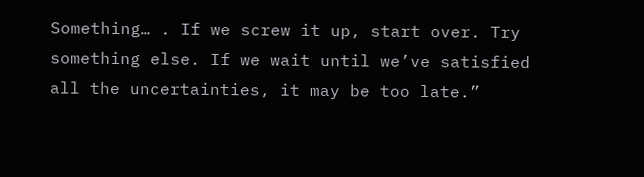Something… . If we screw it up, start over. Try something else. If we wait until we’ve satisfied all the uncertainties, it may be too late.”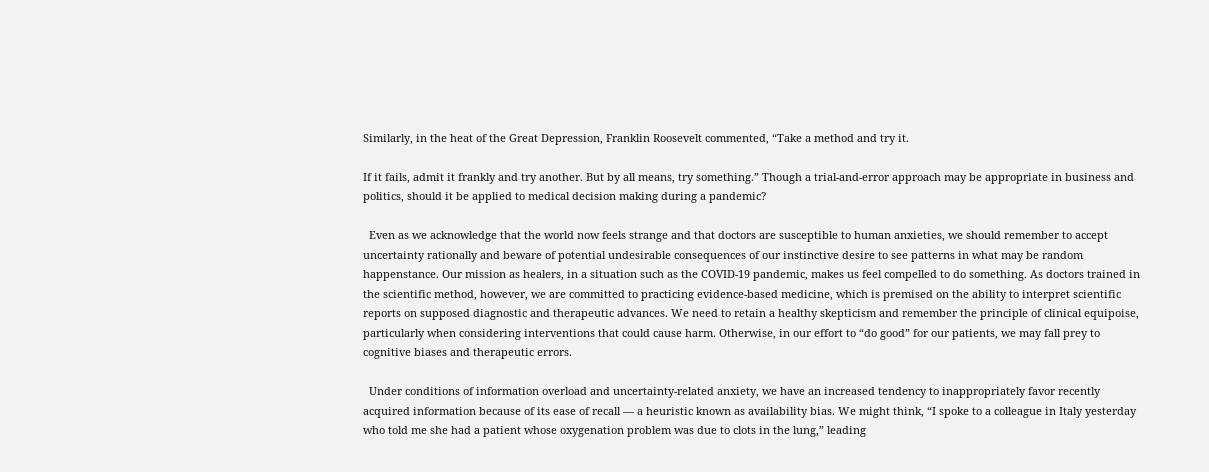Similarly, in the heat of the Great Depression, Franklin Roosevelt commented, “Take a method and try it.

If it fails, admit it frankly and try another. But by all means, try something.” Though a trial-and-error approach may be appropriate in business and politics, should it be applied to medical decision making during a pandemic?

  Even as we acknowledge that the world now feels strange and that doctors are susceptible to human anxieties, we should remember to accept uncertainty rationally and beware of potential undesirable consequences of our instinctive desire to see patterns in what may be random happenstance. Our mission as healers, in a situation such as the COVID-19 pandemic, makes us feel compelled to do something. As doctors trained in the scientific method, however, we are committed to practicing evidence-based medicine, which is premised on the ability to interpret scientific reports on supposed diagnostic and therapeutic advances. We need to retain a healthy skepticism and remember the principle of clinical equipoise, particularly when considering interventions that could cause harm. Otherwise, in our effort to “do good” for our patients, we may fall prey to cognitive biases and therapeutic errors.

  Under conditions of information overload and uncertainty-related anxiety, we have an increased tendency to inappropriately favor recently acquired information because of its ease of recall — a heuristic known as availability bias. We might think, “I spoke to a colleague in Italy yesterday who told me she had a patient whose oxygenation problem was due to clots in the lung,” leading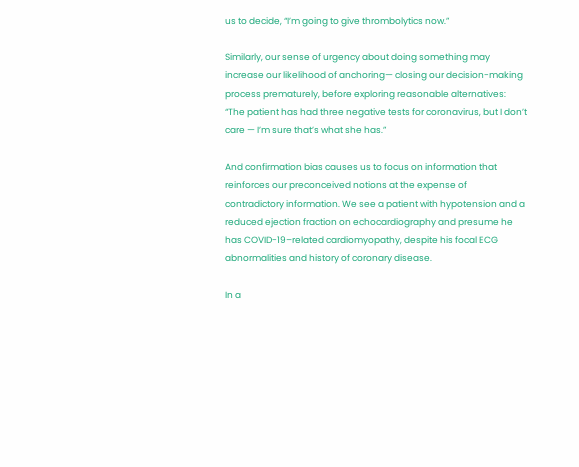us to decide, “I’m going to give thrombolytics now.”

Similarly, our sense of urgency about doing something may increase our likelihood of anchoring— closing our decision-making process prematurely, before exploring reasonable alternatives: “The patient has had three negative tests for coronavirus, but I don’t care — I’m sure that’s what she has.”

And confirmation bias causes us to focus on information that reinforces our preconceived notions at the expense of contradictory information. We see a patient with hypotension and a reduced ejection fraction on echocardiography and presume he has COVID-19–related cardiomyopathy, despite his focal ECG abnormalities and history of coronary disease.

In a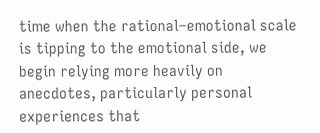time when the rational–emotional scale is tipping to the emotional side, we begin relying more heavily on anecdotes, particularly personal experiences that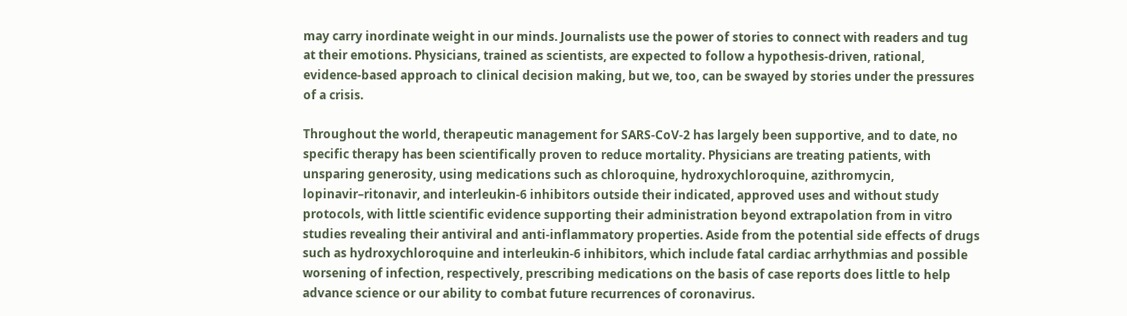may carry inordinate weight in our minds. Journalists use the power of stories to connect with readers and tug at their emotions. Physicians, trained as scientists, are expected to follow a hypothesis-driven, rational, evidence-based approach to clinical decision making, but we, too, can be swayed by stories under the pressures of a crisis.

Throughout the world, therapeutic management for SARS-CoV-2 has largely been supportive, and to date, no specific therapy has been scientifically proven to reduce mortality. Physicians are treating patients, with unsparing generosity, using medications such as chloroquine, hydroxychloroquine, azithromycin, lopinavir–ritonavir, and interleukin-6 inhibitors outside their indicated, approved uses and without study protocols, with little scientific evidence supporting their administration beyond extrapolation from in vitro studies revealing their antiviral and anti-inflammatory properties. Aside from the potential side effects of drugs such as hydroxychloroquine and interleukin-6 inhibitors, which include fatal cardiac arrhythmias and possible worsening of infection, respectively, prescribing medications on the basis of case reports does little to help advance science or our ability to combat future recurrences of coronavirus.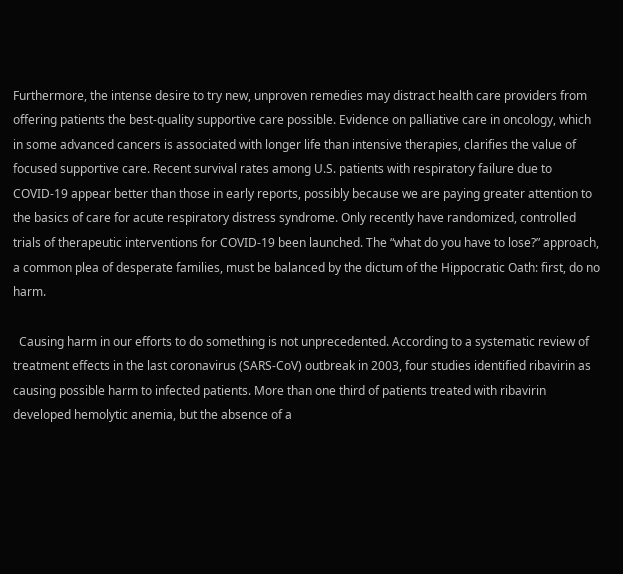Furthermore, the intense desire to try new, unproven remedies may distract health care providers from offering patients the best-quality supportive care possible. Evidence on palliative care in oncology, which in some advanced cancers is associated with longer life than intensive therapies, clarifies the value of focused supportive care. Recent survival rates among U.S. patients with respiratory failure due to COVID-19 appear better than those in early reports, possibly because we are paying greater attention to the basics of care for acute respiratory distress syndrome. Only recently have randomized, controlled trials of therapeutic interventions for COVID-19 been launched. The “what do you have to lose?” approach, a common plea of desperate families, must be balanced by the dictum of the Hippocratic Oath: first, do no harm.

  Causing harm in our efforts to do something is not unprecedented. According to a systematic review of treatment effects in the last coronavirus (SARS-CoV) outbreak in 2003, four studies identified ribavirin as causing possible harm to infected patients. More than one third of patients treated with ribavirin developed hemolytic anemia, but the absence of a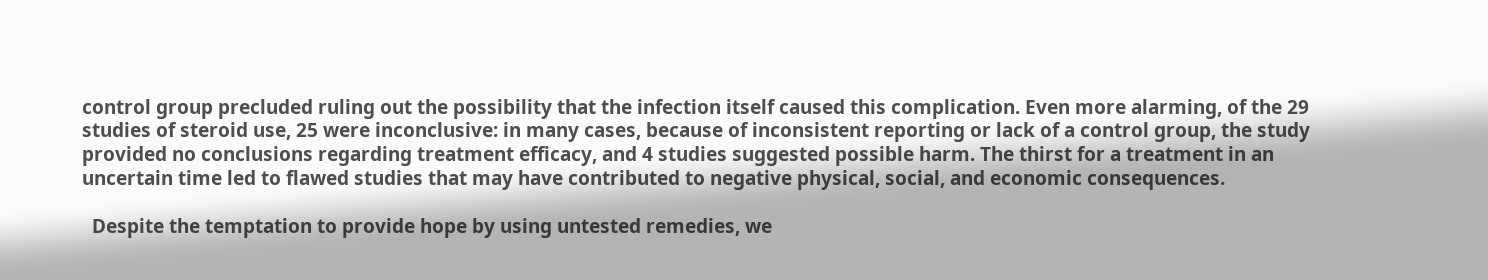control group precluded ruling out the possibility that the infection itself caused this complication. Even more alarming, of the 29 studies of steroid use, 25 were inconclusive: in many cases, because of inconsistent reporting or lack of a control group, the study provided no conclusions regarding treatment efficacy, and 4 studies suggested possible harm. The thirst for a treatment in an uncertain time led to flawed studies that may have contributed to negative physical, social, and economic consequences.

  Despite the temptation to provide hope by using untested remedies, we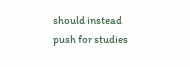should instead push for studies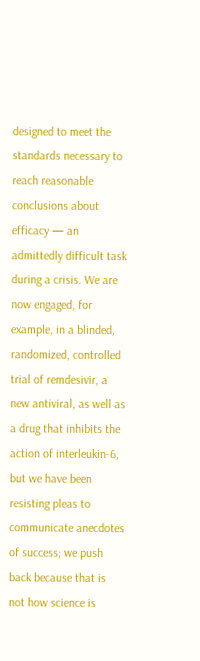designed to meet the standards necessary to reach reasonable conclusions about efficacy — an admittedly difficult task during a crisis. We are now engaged, for example, in a blinded, randomized, controlled trial of remdesivir, a new antiviral, as well as a drug that inhibits the action of interleukin-6, but we have been resisting pleas to communicate anecdotes of success; we push back because that is not how science is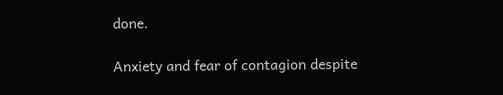done.

Anxiety and fear of contagion despite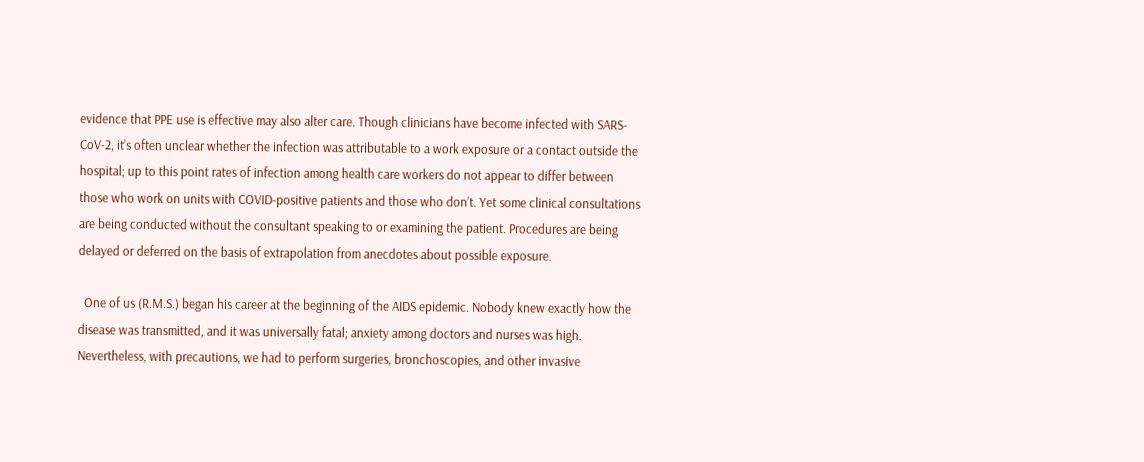evidence that PPE use is effective may also alter care. Though clinicians have become infected with SARS-CoV-2, it’s often unclear whether the infection was attributable to a work exposure or a contact outside the hospital; up to this point rates of infection among health care workers do not appear to differ between those who work on units with COVID-positive patients and those who don’t. Yet some clinical consultations are being conducted without the consultant speaking to or examining the patient. Procedures are being delayed or deferred on the basis of extrapolation from anecdotes about possible exposure.

  One of us (R.M.S.) began his career at the beginning of the AIDS epidemic. Nobody knew exactly how the disease was transmitted, and it was universally fatal; anxiety among doctors and nurses was high. Nevertheless, with precautions, we had to perform surgeries, bronchoscopies, and other invasive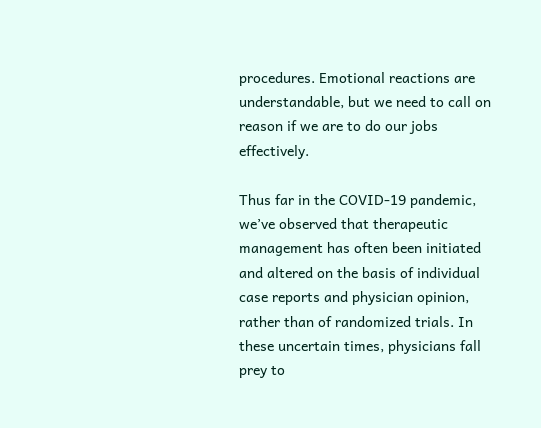procedures. Emotional reactions are understandable, but we need to call on reason if we are to do our jobs effectively.

Thus far in the COVID-19 pandemic, we’ve observed that therapeutic management has often been initiated and altered on the basis of individual case reports and physician opinion, rather than of randomized trials. In these uncertain times, physicians fall prey to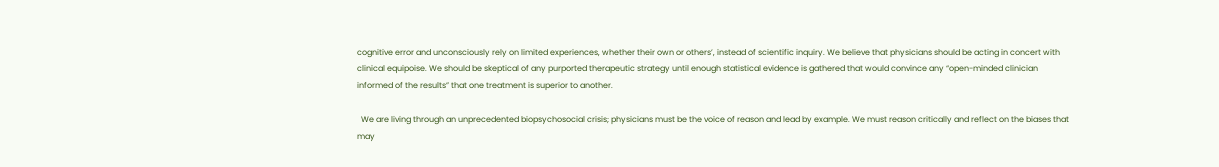cognitive error and unconsciously rely on limited experiences, whether their own or others’, instead of scientific inquiry. We believe that physicians should be acting in concert with clinical equipoise. We should be skeptical of any purported therapeutic strategy until enough statistical evidence is gathered that would convince any “open-minded clinician informed of the results” that one treatment is superior to another.

  We are living through an unprecedented biopsychosocial crisis; physicians must be the voice of reason and lead by example. We must reason critically and reflect on the biases that may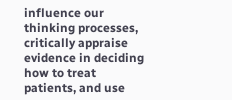influence our thinking processes, critically appraise evidence in deciding how to treat patients, and use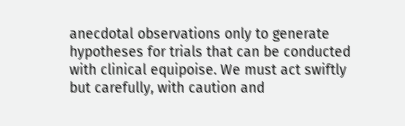anecdotal observations only to generate hypotheses for trials that can be conducted with clinical equipoise. We must act swiftly but carefully, with caution and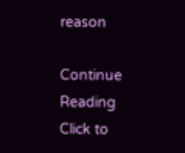reason

Continue Reading
Click to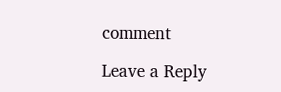comment

Leave a Reply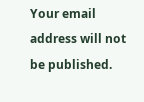Your email address will not be published.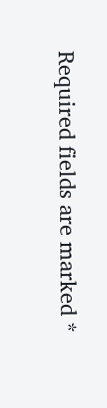Required fields are marked *